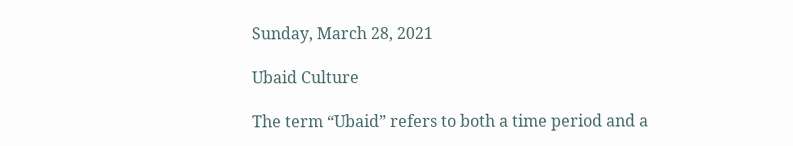Sunday, March 28, 2021

Ubaid Culture

The term “Ubaid” refers to both a time period and a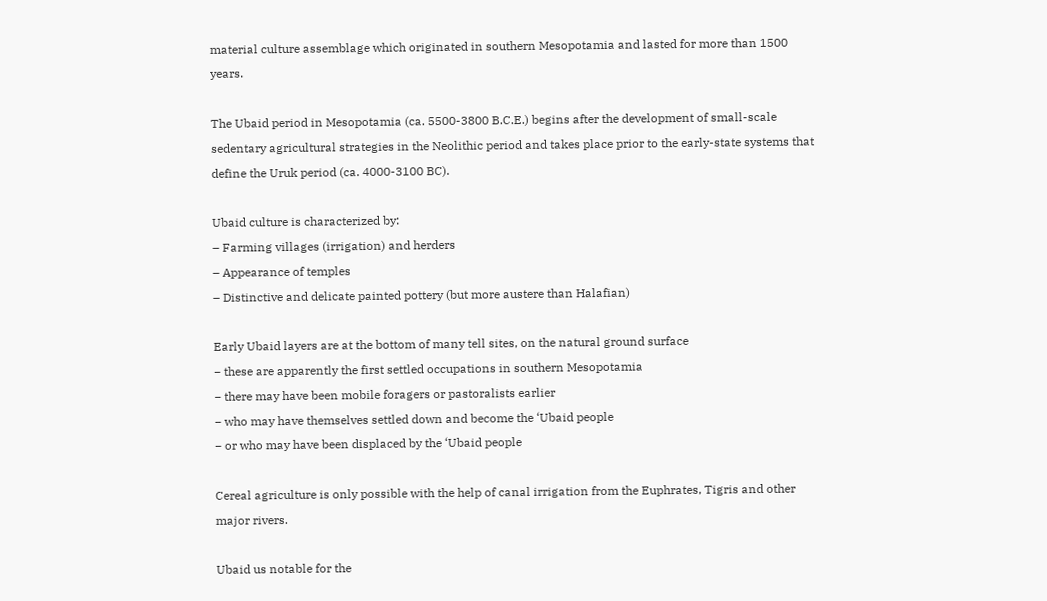material culture assemblage which originated in southern Mesopotamia and lasted for more than 1500 years.

The Ubaid period in Mesopotamia (ca. 5500-3800 B.C.E.) begins after the development of small-scale sedentary agricultural strategies in the Neolithic period and takes place prior to the early-state systems that define the Uruk period (ca. 4000-3100 BC).

Ubaid culture is characterized by:
– Farming villages (irrigation) and herders
– Appearance of temples
– Distinctive and delicate painted pottery (but more austere than Halafian)

Early Ubaid layers are at the bottom of many tell sites, on the natural ground surface
− these are apparently the first settled occupations in southern Mesopotamia
− there may have been mobile foragers or pastoralists earlier
− who may have themselves settled down and become the ‘Ubaid people
− or who may have been displaced by the ‘Ubaid people

Cereal agriculture is only possible with the help of canal irrigation from the Euphrates, Tigris and other major rivers.

Ubaid us notable for the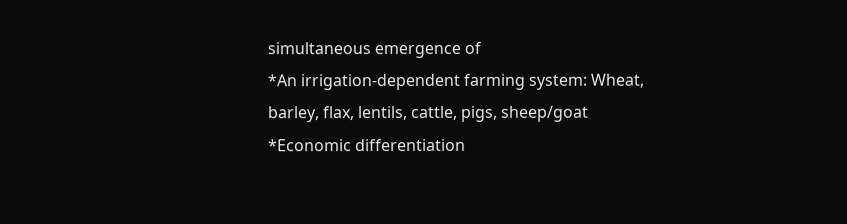simultaneous emergence of
*An irrigation-dependent farming system: Wheat, barley, flax, lentils, cattle, pigs, sheep/goat
*Economic differentiation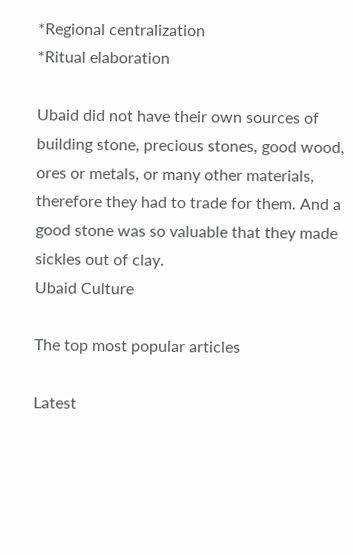*Regional centralization
*Ritual elaboration

Ubaid did not have their own sources of building stone, precious stones, good wood, ores or metals, or many other materials, therefore they had to trade for them. And a good stone was so valuable that they made sickles out of clay.
Ubaid Culture

The top most popular articles

Latest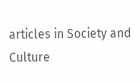articles in Society and Culture